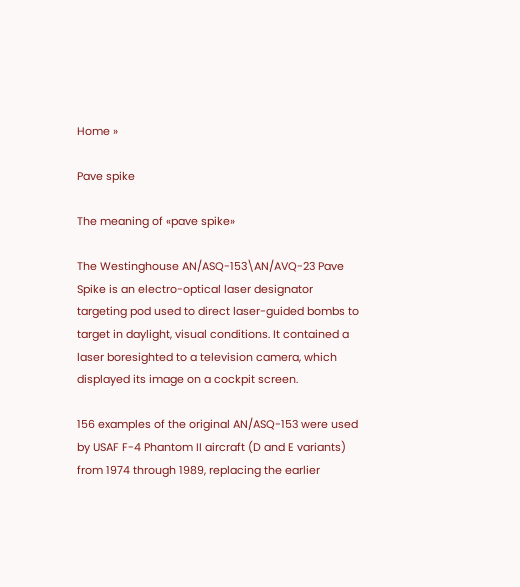Home »

Pave spike

The meaning of «pave spike»

The Westinghouse AN/ASQ-153\AN/AVQ-23 Pave Spike is an electro-optical laser designator targeting pod used to direct laser-guided bombs to target in daylight, visual conditions. It contained a laser boresighted to a television camera, which displayed its image on a cockpit screen.

156 examples of the original AN/ASQ-153 were used by USAF F-4 Phantom II aircraft (D and E variants) from 1974 through 1989, replacing the earlier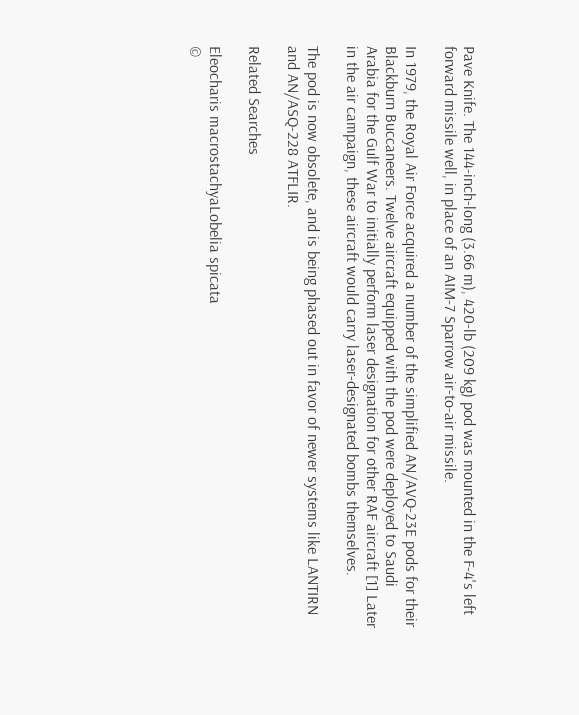Pave Knife. The 144-inch-long (3.66 m), 420-lb (209 kg) pod was mounted in the F-4's left forward missile well, in place of an AIM-7 Sparrow air-to-air missile.

In 1979, the Royal Air Force acquired a number of the simplified AN/AVQ-23E pods for their Blackburn Buccaneers. Twelve aircraft equipped with the pod were deployed to Saudi Arabia for the Gulf War to initially perform laser designation for other RAF aircraft [1] Later in the air campaign, these aircraft would carry laser-designated bombs themselves.

The pod is now obsolete, and is being phased out in favor of newer systems like LANTIRN and AN/ASQ-228 ATFLIR.

Related Searches

Eleocharis macrostachyaLobelia spicata
©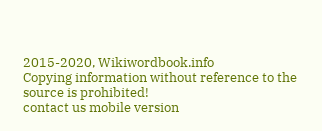2015-2020, Wikiwordbook.info
Copying information without reference to the source is prohibited!
contact us mobile version